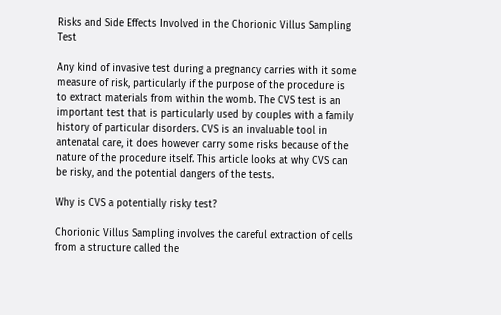Risks and Side Effects Involved in the Chorionic Villus Sampling Test

Any kind of invasive test during a pregnancy carries with it some measure of risk, particularly if the purpose of the procedure is to extract materials from within the womb. The CVS test is an important test that is particularly used by couples with a family history of particular disorders. CVS is an invaluable tool in antenatal care, it does however carry some risks because of the nature of the procedure itself. This article looks at why CVS can be risky, and the potential dangers of the tests.

Why is CVS a potentially risky test?

Chorionic Villus Sampling involves the careful extraction of cells from a structure called the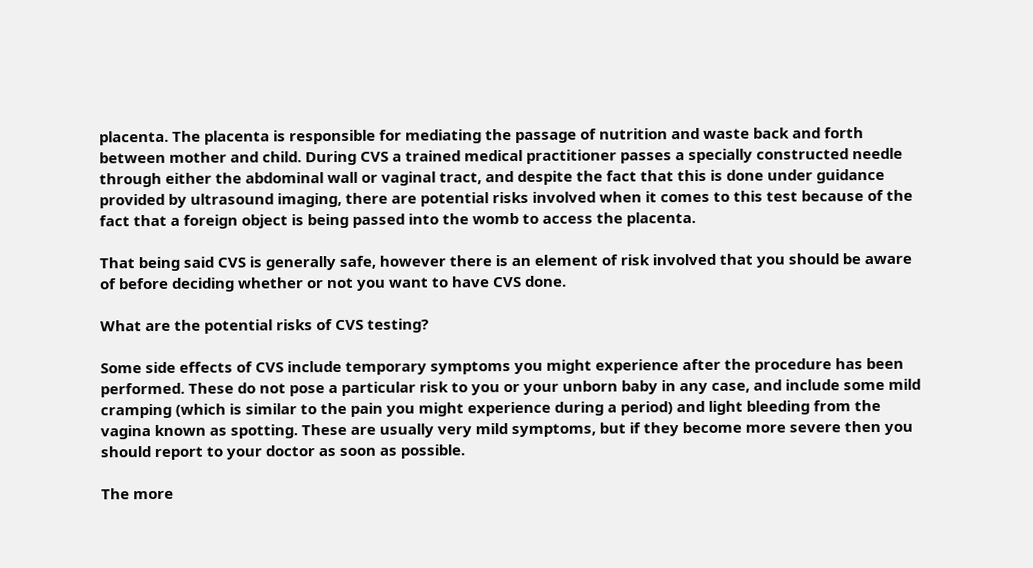placenta. The placenta is responsible for mediating the passage of nutrition and waste back and forth between mother and child. During CVS a trained medical practitioner passes a specially constructed needle through either the abdominal wall or vaginal tract, and despite the fact that this is done under guidance provided by ultrasound imaging, there are potential risks involved when it comes to this test because of the fact that a foreign object is being passed into the womb to access the placenta.

That being said CVS is generally safe, however there is an element of risk involved that you should be aware of before deciding whether or not you want to have CVS done.

What are the potential risks of CVS testing?

Some side effects of CVS include temporary symptoms you might experience after the procedure has been performed. These do not pose a particular risk to you or your unborn baby in any case, and include some mild cramping (which is similar to the pain you might experience during a period) and light bleeding from the vagina known as spotting. These are usually very mild symptoms, but if they become more severe then you should report to your doctor as soon as possible.

The more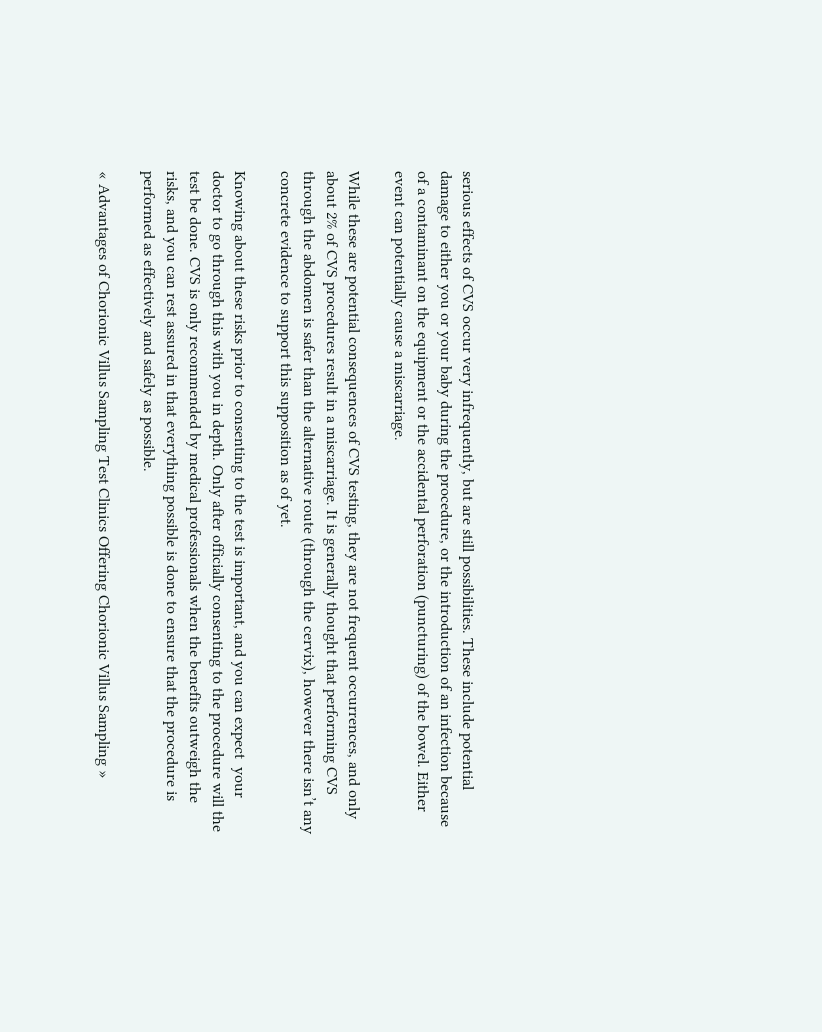serious effects of CVS occur very infrequently, but are still possibilities. These include potential damage to either you or your baby during the procedure, or the introduction of an infection because of a contaminant on the equipment or the accidental perforation (puncturing) of the bowel. Either event can potentially cause a miscarriage.

While these are potential consequences of CVS testing, they are not frequent occurrences, and only about 2% of CVS procedures result in a miscarriage. It is generally thought that performing CVS through the abdomen is safer than the alternative route (through the cervix), however there isn’t any concrete evidence to support this supposition as of yet.

Knowing about these risks prior to consenting to the test is important, and you can expect  your doctor to go through this with you in depth. Only after officially consenting to the procedure will the test be done. CVS is only recommended by medical professionals when the benefits outweigh the risks, and you can rest assured in that everything possible is done to ensure that the procedure is performed as effectively and safely as possible.

« Advantages of Chorionic Villus Sampling Test Clinics Offering Chorionic Villus Sampling »